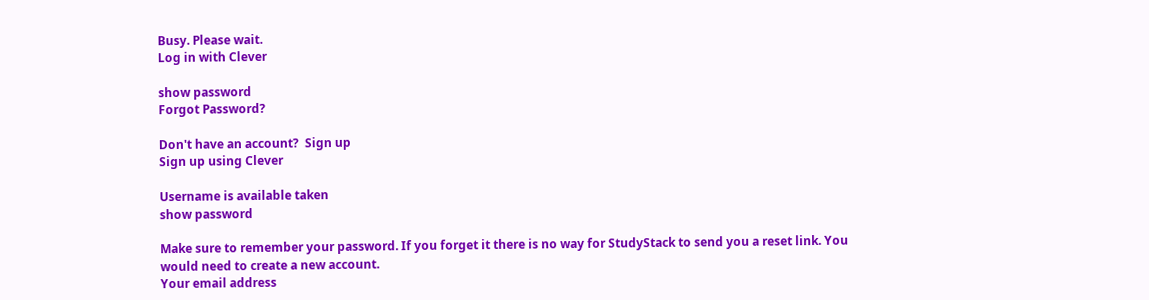Busy. Please wait.
Log in with Clever

show password
Forgot Password?

Don't have an account?  Sign up
Sign up using Clever

Username is available taken
show password

Make sure to remember your password. If you forget it there is no way for StudyStack to send you a reset link. You would need to create a new account.
Your email address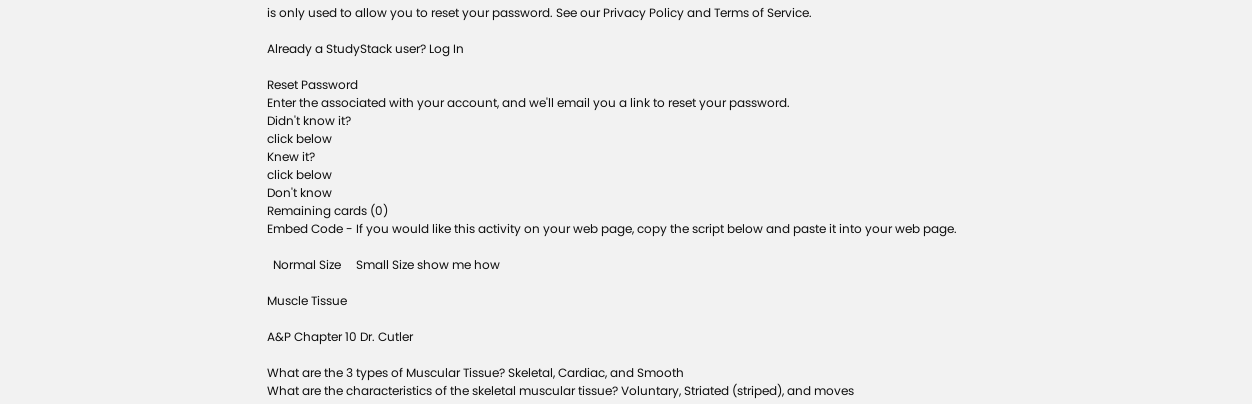is only used to allow you to reset your password. See our Privacy Policy and Terms of Service.

Already a StudyStack user? Log In

Reset Password
Enter the associated with your account, and we'll email you a link to reset your password.
Didn't know it?
click below
Knew it?
click below
Don't know
Remaining cards (0)
Embed Code - If you would like this activity on your web page, copy the script below and paste it into your web page.

  Normal Size     Small Size show me how

Muscle Tissue

A&P Chapter 10 Dr. Cutler

What are the 3 types of Muscular Tissue? Skeletal, Cardiac, and Smooth
What are the characteristics of the skeletal muscular tissue? Voluntary, Striated (striped), and moves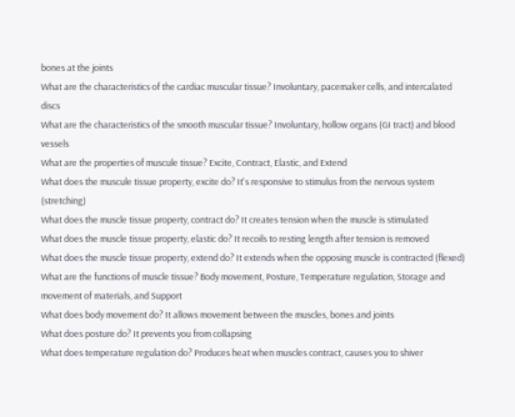bones at the joints
What are the characteristics of the cardiac muscular tissue? Involuntary, pacemaker cells, and intercalated discs
What are the characteristics of the smooth muscular tissue? Involuntary, hollow organs (GI tract) and blood vessels
What are the properties of muscule tissue? Excite, Contract, Elastic, and Extend
What does the muscule tissue property, excite do? It's responsive to stimulus from the nervous system (stretching)
What does the muscle tissue property, contract do? It creates tension when the muscle is stimulated
What does the muscle tissue property, elastic do? It recoils to resting length after tension is removed
What does the muscle tissue property, extend do? It extends when the opposing muscle is contracted (flexed)
What are the functions of muscle tissue? Body movement, Posture, Temperature regulation, Storage and movement of materials, and Support
What does body movement do? It allows movement between the muscles, bones and joints
What does posture do? It prevents you from collapsing
What does temperature regulation do? Produces heat when muscles contract, causes you to shiver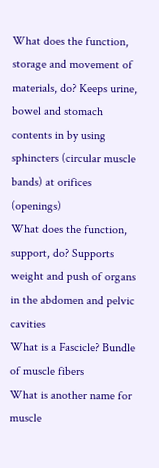What does the function, storage and movement of materials, do? Keeps urine, bowel and stomach contents in by using sphincters (circular muscle bands) at orifices (openings)
What does the function, support, do? Supports weight and push of organs in the abdomen and pelvic cavities
What is a Fascicle? Bundle of muscle fibers
What is another name for muscle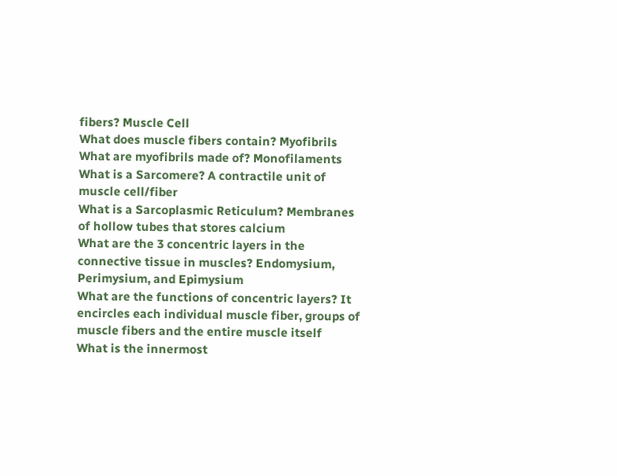fibers? Muscle Cell
What does muscle fibers contain? Myofibrils
What are myofibrils made of? Monofilaments
What is a Sarcomere? A contractile unit of muscle cell/fiber
What is a Sarcoplasmic Reticulum? Membranes of hollow tubes that stores calcium
What are the 3 concentric layers in the connective tissue in muscles? Endomysium, Perimysium, and Epimysium
What are the functions of concentric layers? It encircles each individual muscle fiber, groups of muscle fibers and the entire muscle itself
What is the innermost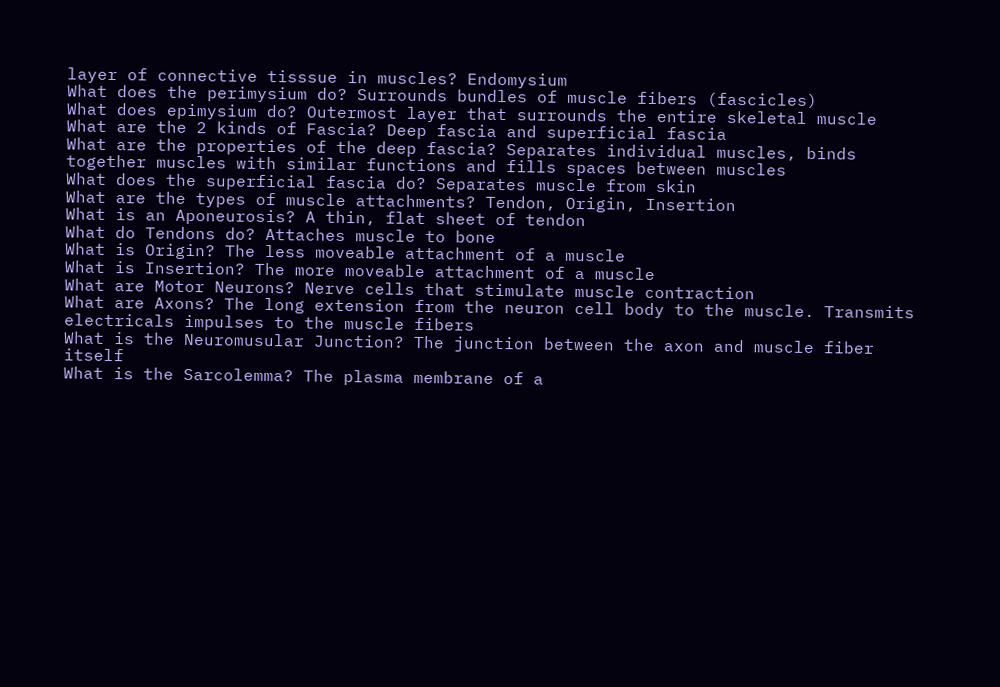layer of connective tisssue in muscles? Endomysium
What does the perimysium do? Surrounds bundles of muscle fibers (fascicles)
What does epimysium do? Outermost layer that surrounds the entire skeletal muscle
What are the 2 kinds of Fascia? Deep fascia and superficial fascia
What are the properties of the deep fascia? Separates individual muscles, binds together muscles with similar functions and fills spaces between muscles
What does the superficial fascia do? Separates muscle from skin
What are the types of muscle attachments? Tendon, Origin, Insertion
What is an Aponeurosis? A thin, flat sheet of tendon
What do Tendons do? Attaches muscle to bone
What is Origin? The less moveable attachment of a muscle
What is Insertion? The more moveable attachment of a muscle
What are Motor Neurons? Nerve cells that stimulate muscle contraction
What are Axons? The long extension from the neuron cell body to the muscle. Transmits electricals impulses to the muscle fibers
What is the Neuromusular Junction? The junction between the axon and muscle fiber itself
What is the Sarcolemma? The plasma membrane of a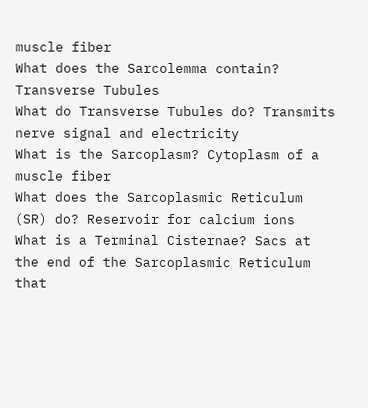muscle fiber
What does the Sarcolemma contain? Transverse Tubules
What do Transverse Tubules do? Transmits nerve signal and electricity
What is the Sarcoplasm? Cytoplasm of a muscle fiber
What does the Sarcoplasmic Reticulum (SR) do? Reservoir for calcium ions
What is a Terminal Cisternae? Sacs at the end of the Sarcoplasmic Reticulum that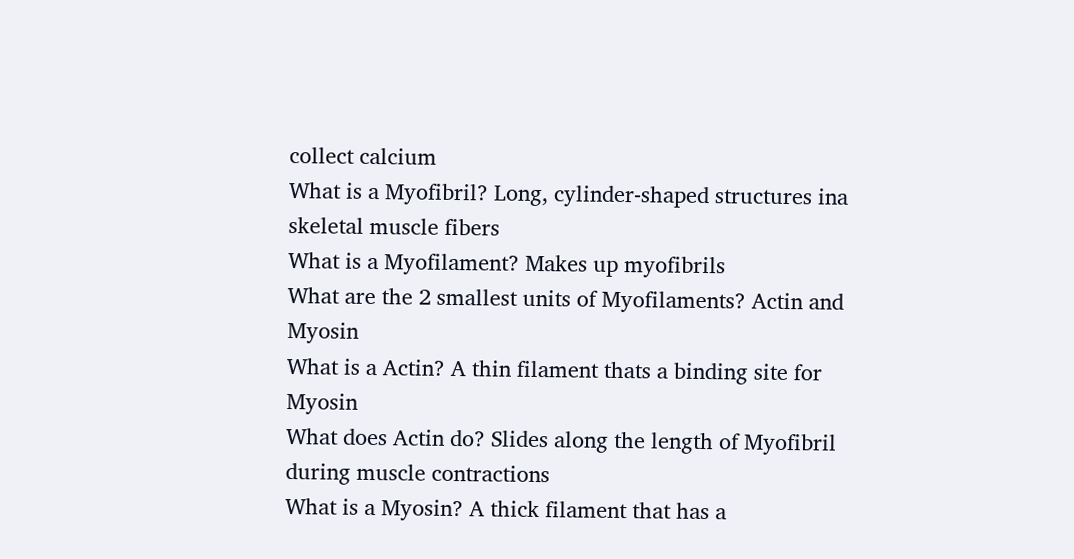collect calcium
What is a Myofibril? Long, cylinder-shaped structures ina skeletal muscle fibers
What is a Myofilament? Makes up myofibrils
What are the 2 smallest units of Myofilaments? Actin and Myosin
What is a Actin? A thin filament thats a binding site for Myosin
What does Actin do? Slides along the length of Myofibril during muscle contractions
What is a Myosin? A thick filament that has a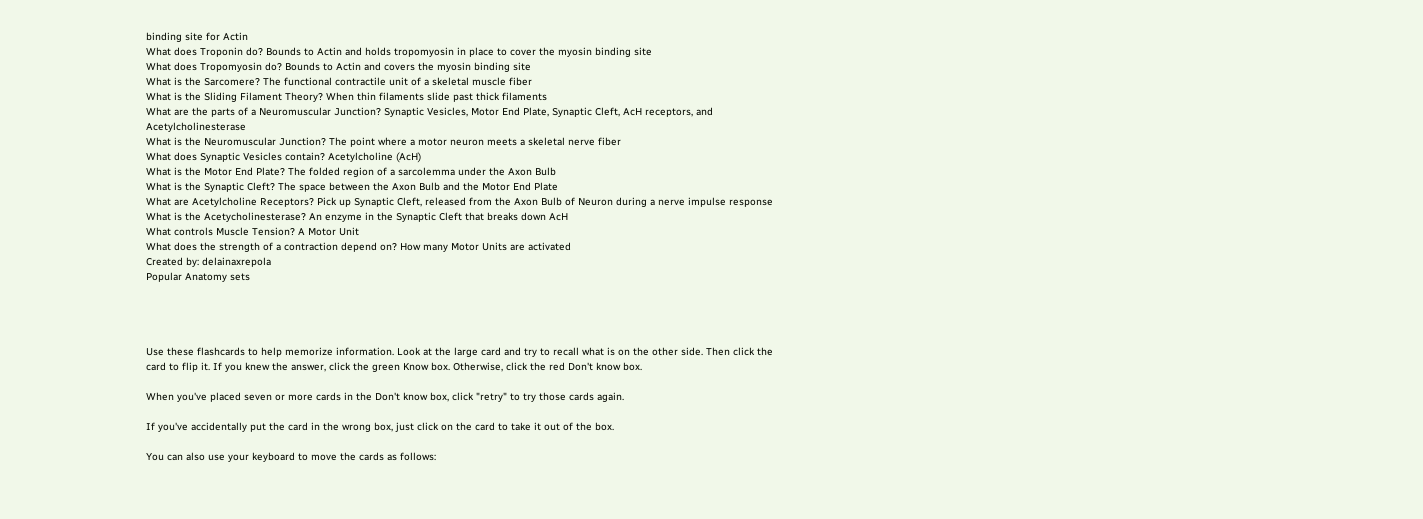binding site for Actin
What does Troponin do? Bounds to Actin and holds tropomyosin in place to cover the myosin binding site
What does Tropomyosin do? Bounds to Actin and covers the myosin binding site
What is the Sarcomere? The functional contractile unit of a skeletal muscle fiber
What is the Sliding Filament Theory? When thin filaments slide past thick filaments
What are the parts of a Neuromuscular Junction? Synaptic Vesicles, Motor End Plate, Synaptic Cleft, AcH receptors, and Acetylcholinesterase
What is the Neuromuscular Junction? The point where a motor neuron meets a skeletal nerve fiber
What does Synaptic Vesicles contain? Acetylcholine (AcH)
What is the Motor End Plate? The folded region of a sarcolemma under the Axon Bulb
What is the Synaptic Cleft? The space between the Axon Bulb and the Motor End Plate
What are Acetylcholine Receptors? Pick up Synaptic Cleft, released from the Axon Bulb of Neuron during a nerve impulse response
What is the Acetycholinesterase? An enzyme in the Synaptic Cleft that breaks down AcH
What controls Muscle Tension? A Motor Unit
What does the strength of a contraction depend on? How many Motor Units are activated
Created by: delainaxrepola
Popular Anatomy sets




Use these flashcards to help memorize information. Look at the large card and try to recall what is on the other side. Then click the card to flip it. If you knew the answer, click the green Know box. Otherwise, click the red Don't know box.

When you've placed seven or more cards in the Don't know box, click "retry" to try those cards again.

If you've accidentally put the card in the wrong box, just click on the card to take it out of the box.

You can also use your keyboard to move the cards as follows: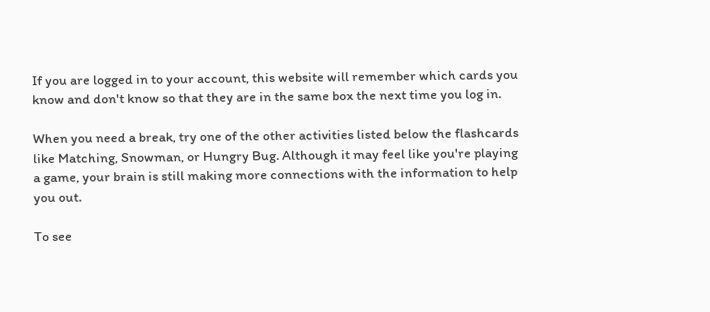If you are logged in to your account, this website will remember which cards you know and don't know so that they are in the same box the next time you log in.

When you need a break, try one of the other activities listed below the flashcards like Matching, Snowman, or Hungry Bug. Although it may feel like you're playing a game, your brain is still making more connections with the information to help you out.

To see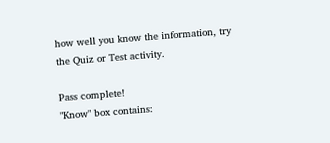how well you know the information, try the Quiz or Test activity.

Pass complete!
"Know" box contains: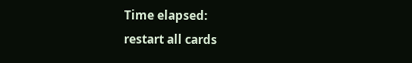Time elapsed:
restart all cards